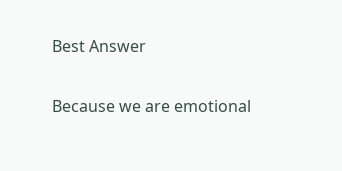Best Answer

Because we are emotional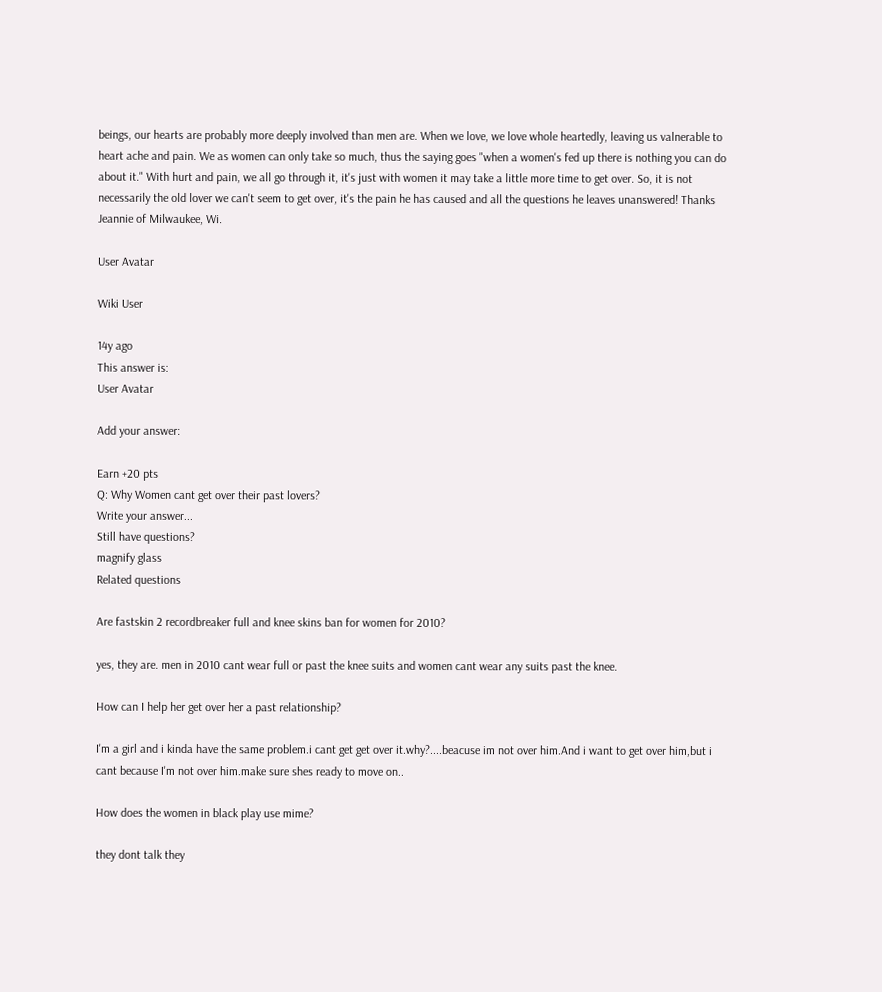beings, our hearts are probably more deeply involved than men are. When we love, we love whole heartedly, leaving us valnerable to heart ache and pain. We as women can only take so much, thus the saying goes "when a women's fed up there is nothing you can do about it." With hurt and pain, we all go through it, it's just with women it may take a little more time to get over. So, it is not necessarily the old lover we can't seem to get over, it's the pain he has caused and all the questions he leaves unanswered! Thanks Jeannie of Milwaukee, Wi.

User Avatar

Wiki User

14y ago
This answer is:
User Avatar

Add your answer:

Earn +20 pts
Q: Why Women cant get over their past lovers?
Write your answer...
Still have questions?
magnify glass
Related questions

Are fastskin 2 recordbreaker full and knee skins ban for women for 2010?

yes, they are. men in 2010 cant wear full or past the knee suits and women cant wear any suits past the knee.

How can I help her get over her a past relationship?

I'm a girl and i kinda have the same problem.i cant get get over it.why?....beacuse im not over him.And i want to get over him,but i cant because I'm not over him.make sure shes ready to move on..

How does the women in black play use mime?

they dont talk they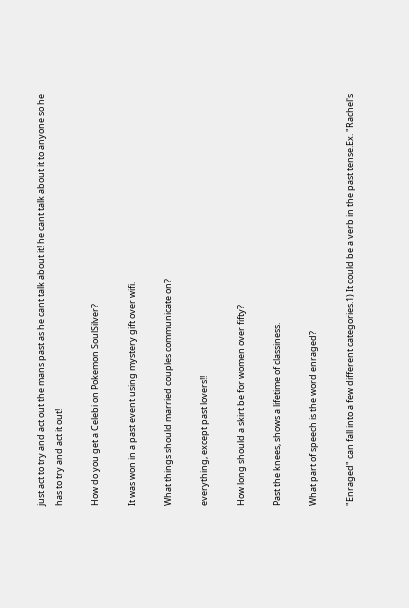just act to try and act out the mans past as he cant talk about it! he cant talk about it to anyone so he has to try and act it out!

How do you get a Celebi on Pokemon SoulSilver?

It was won in a past event using mystery gift over wifi.

What things should married couples communicate on?

everything, except past lovers!!

How long should a skirt be for women over fifty?

Past the knees, shows a lifetime of classiness.

What part of speech is the word enraged?

"Enraged" can fall into a few different categories.1) It could be a verb in the past tense.Ex. "Rachel's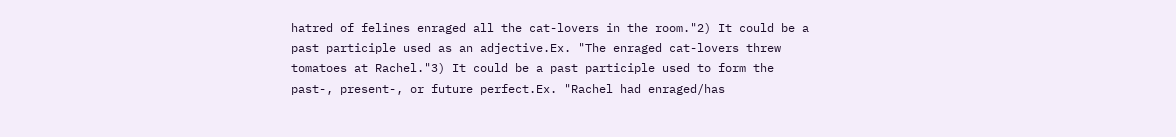hatred of felines enraged all the cat-lovers in the room."2) It could be a past participle used as an adjective.Ex. "The enraged cat-lovers threw tomatoes at Rachel."3) It could be a past participle used to form the past-, present-, or future perfect.Ex. "Rachel had enraged/has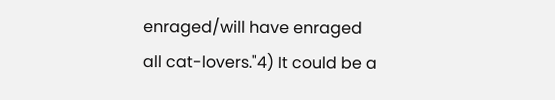enraged/will have enraged all cat-lovers."4) It could be a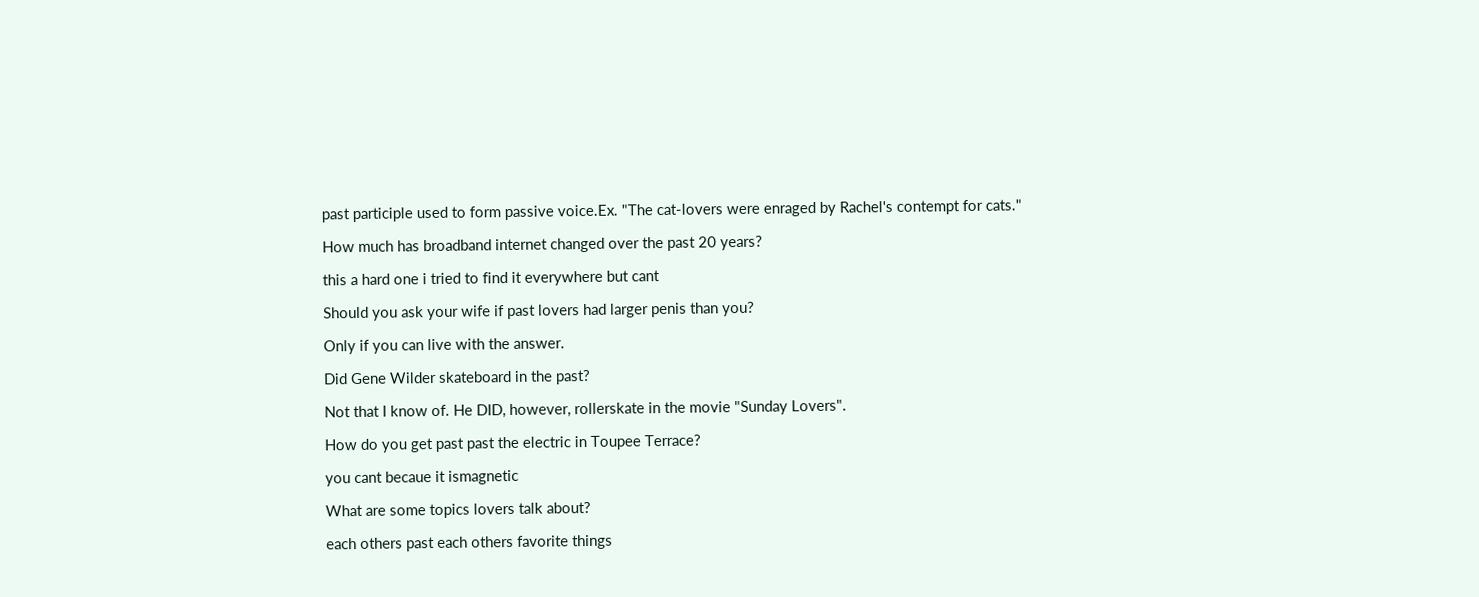past participle used to form passive voice.Ex. "The cat-lovers were enraged by Rachel's contempt for cats."

How much has broadband internet changed over the past 20 years?

this a hard one i tried to find it everywhere but cant

Should you ask your wife if past lovers had larger penis than you?

Only if you can live with the answer.

Did Gene Wilder skateboard in the past?

Not that I know of. He DID, however, rollerskate in the movie "Sunday Lovers".

How do you get past past the electric in Toupee Terrace?

you cant becaue it ismagnetic

What are some topics lovers talk about?

each others past each others favorite things